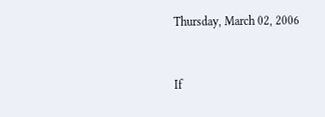Thursday, March 02, 2006


If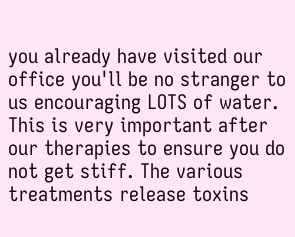you already have visited our office you'll be no stranger to us encouraging LOTS of water. This is very important after our therapies to ensure you do not get stiff. The various treatments release toxins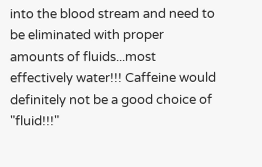into the blood stream and need to be eliminated with proper amounts of fluids...most effectively water!!! Caffeine would definitely not be a good choice of "fluid!!!"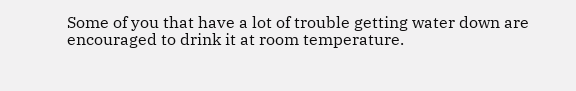Some of you that have a lot of trouble getting water down are encouraged to drink it at room temperature.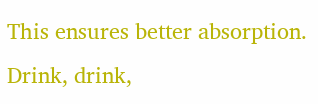This ensures better absorption.
Drink, drink,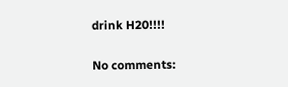drink H20!!!!

No comments: